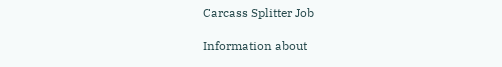Carcass Splitter Job

Information about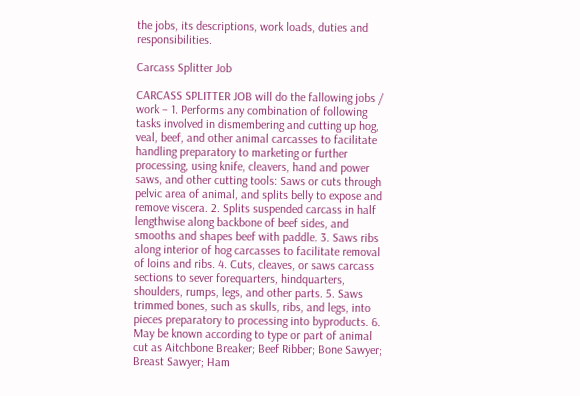the jobs, its descriptions, work loads, duties and responsibilities.

Carcass Splitter Job

CARCASS SPLITTER JOB will do the fallowing jobs / work – 1. Performs any combination of following tasks involved in dismembering and cutting up hog, veal, beef, and other animal carcasses to facilitate handling preparatory to marketing or further processing, using knife, cleavers, hand and power saws, and other cutting tools: Saws or cuts through pelvic area of animal, and splits belly to expose and remove viscera. 2. Splits suspended carcass in half lengthwise along backbone of beef sides, and smooths and shapes beef with paddle. 3. Saws ribs along interior of hog carcasses to facilitate removal of loins and ribs. 4. Cuts, cleaves, or saws carcass sections to sever forequarters, hindquarters, shoulders, rumps, legs, and other parts. 5. Saws trimmed bones, such as skulls, ribs, and legs, into pieces preparatory to processing into byproducts. 6. May be known according to type or part of animal cut as Aitchbone Breaker; Beef Ribber; Bone Sawyer; Breast Sawyer; Ham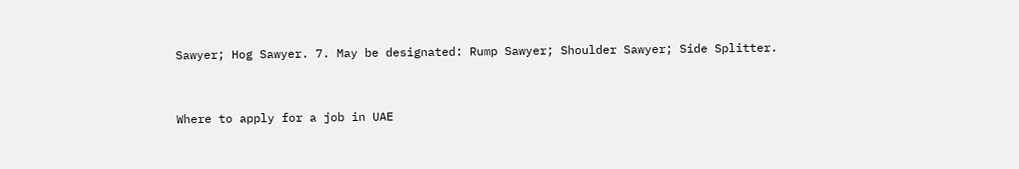Sawyer; Hog Sawyer. 7. May be designated: Rump Sawyer; Shoulder Sawyer; Side Splitter.


Where to apply for a job in UAE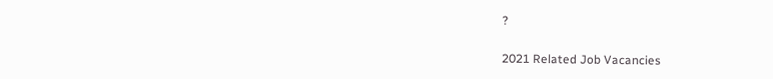?

2021 Related Job Vacancies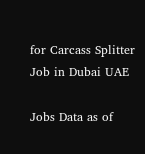for Carcass Splitter Job in Dubai UAE

Jobs Data as of